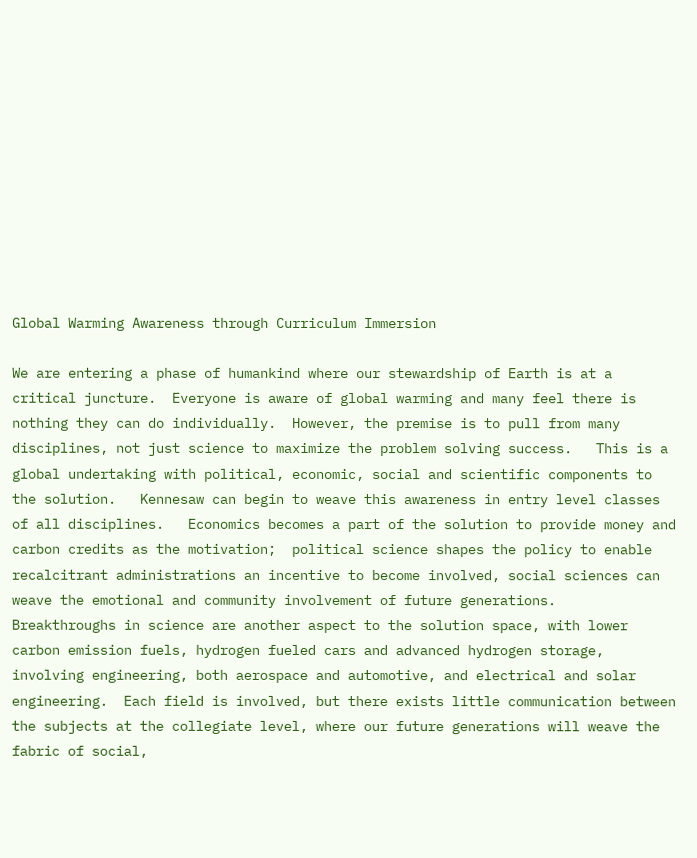Global Warming Awareness through Curriculum Immersion

We are entering a phase of humankind where our stewardship of Earth is at a critical juncture.  Everyone is aware of global warming and many feel there is nothing they can do individually.  However, the premise is to pull from many disciplines, not just science to maximize the problem solving success.   This is a global undertaking with political, economic, social and scientific components to the solution.   Kennesaw can begin to weave this awareness in entry level classes of all disciplines.   Economics becomes a part of the solution to provide money and carbon credits as the motivation;  political science shapes the policy to enable recalcitrant administrations an incentive to become involved, social sciences can weave the emotional and community involvement of future generations.     Breakthroughs in science are another aspect to the solution space, with lower carbon emission fuels, hydrogen fueled cars and advanced hydrogen storage, involving engineering, both aerospace and automotive, and electrical and solar engineering.  Each field is involved, but there exists little communication between the subjects at the collegiate level, where our future generations will weave the fabric of social,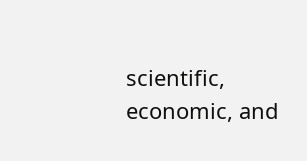scientific, economic, and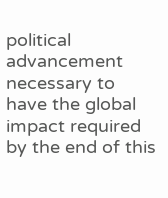political advancement necessary to have the global impact required by the end of this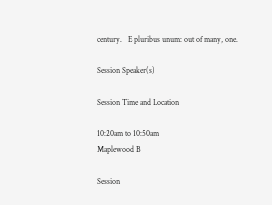century.   E pluribus unum: out of many, one.

Session Speaker(s)

Session Time and Location

10:20am to 10:50am
Maplewood B

Session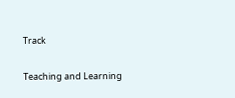Track

Teaching and Learning